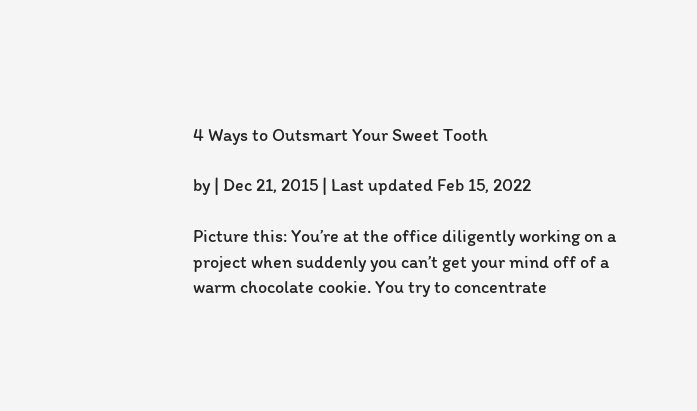4 Ways to Outsmart Your Sweet Tooth

by | Dec 21, 2015 | Last updated Feb 15, 2022

Picture this: You’re at the office diligently working on a project when suddenly you can’t get your mind off of a warm chocolate cookie. You try to concentrate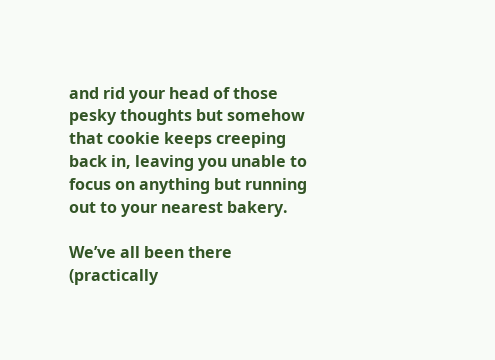and rid your head of those pesky thoughts but somehow that cookie keeps creeping back in, leaving you unable to focus on anything but running out to your nearest bakery.

We’ve all been there (practically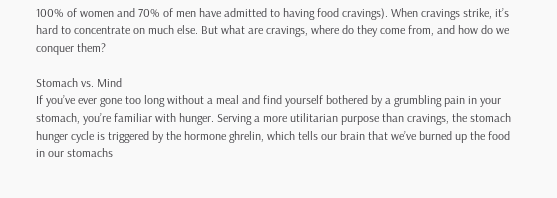100% of women and 70% of men have admitted to having food cravings). When cravings strike, it’s hard to concentrate on much else. But what are cravings, where do they come from, and how do we conquer them?

Stomach vs. Mind
If you’ve ever gone too long without a meal and find yourself bothered by a grumbling pain in your stomach, you’re familiar with hunger. Serving a more utilitarian purpose than cravings, the stomach hunger cycle is triggered by the hormone ghrelin, which tells our brain that we’ve burned up the food in our stomachs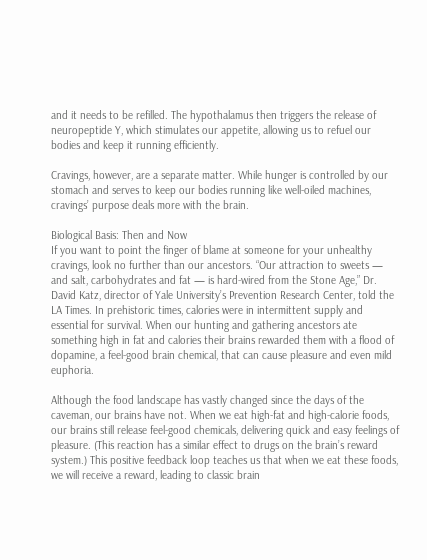and it needs to be refilled. The hypothalamus then triggers the release of neuropeptide Y, which stimulates our appetite, allowing us to refuel our bodies and keep it running efficiently.

Cravings, however, are a separate matter. While hunger is controlled by our stomach and serves to keep our bodies running like well-oiled machines, cravings’ purpose deals more with the brain.

Biological Basis: Then and Now
If you want to point the finger of blame at someone for your unhealthy cravings, look no further than our ancestors. “Our attraction to sweets — and salt, carbohydrates and fat — is hard-wired from the Stone Age,” Dr. David Katz, director of Yale University’s Prevention Research Center, told the LA Times. In prehistoric times, calories were in intermittent supply and essential for survival. When our hunting and gathering ancestors ate something high in fat and calories their brains rewarded them with a flood of dopamine, a feel-good brain chemical, that can cause pleasure and even mild euphoria.

Although the food landscape has vastly changed since the days of the caveman, our brains have not. When we eat high-fat and high-calorie foods, our brains still release feel-good chemicals, delivering quick and easy feelings of pleasure. (This reaction has a similar effect to drugs on the brain’s reward system.) This positive feedback loop teaches us that when we eat these foods, we will receive a reward, leading to classic brain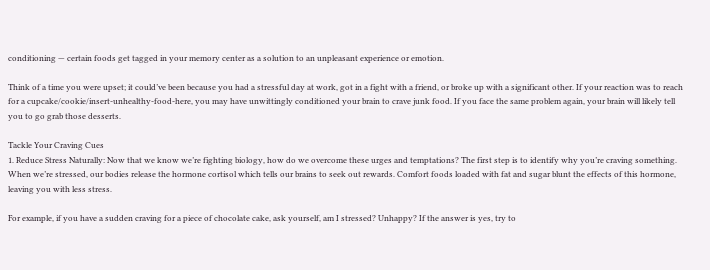conditioning — certain foods get tagged in your memory center as a solution to an unpleasant experience or emotion.

Think of a time you were upset; it could’ve been because you had a stressful day at work, got in a fight with a friend, or broke up with a significant other. If your reaction was to reach for a cupcake/cookie/insert-unhealthy-food-here, you may have unwittingly conditioned your brain to crave junk food. If you face the same problem again, your brain will likely tell you to go grab those desserts.

Tackle Your Craving Cues
1. Reduce Stress Naturally: Now that we know we’re fighting biology, how do we overcome these urges and temptations? The first step is to identify why you’re craving something. When we’re stressed, our bodies release the hormone cortisol which tells our brains to seek out rewards. Comfort foods loaded with fat and sugar blunt the effects of this hormone, leaving you with less stress.

For example, if you have a sudden craving for a piece of chocolate cake, ask yourself, am I stressed? Unhappy? If the answer is yes, try to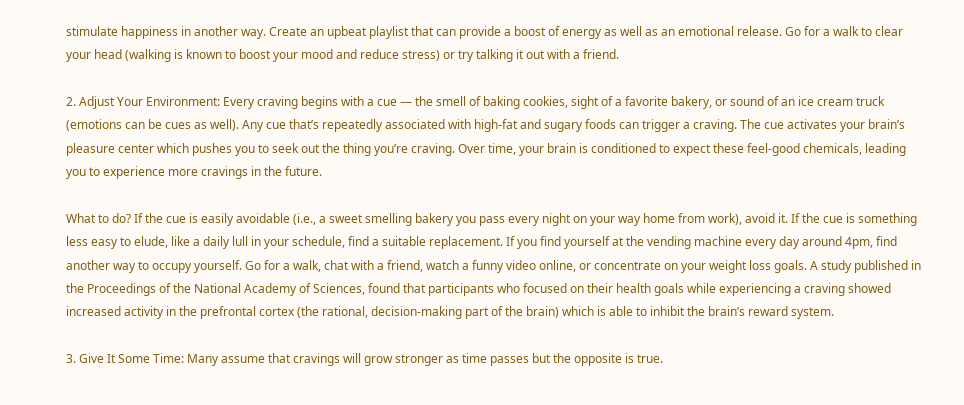stimulate happiness in another way. Create an upbeat playlist that can provide a boost of energy as well as an emotional release. Go for a walk to clear your head (walking is known to boost your mood and reduce stress) or try talking it out with a friend.

2. Adjust Your Environment: Every craving begins with a cue — the smell of baking cookies, sight of a favorite bakery, or sound of an ice cream truck (emotions can be cues as well). Any cue that’s repeatedly associated with high-fat and sugary foods can trigger a craving. The cue activates your brain’s pleasure center which pushes you to seek out the thing you’re craving. Over time, your brain is conditioned to expect these feel-good chemicals, leading you to experience more cravings in the future.

What to do? If the cue is easily avoidable (i.e., a sweet smelling bakery you pass every night on your way home from work), avoid it. If the cue is something less easy to elude, like a daily lull in your schedule, find a suitable replacement. If you find yourself at the vending machine every day around 4pm, find another way to occupy yourself. Go for a walk, chat with a friend, watch a funny video online, or concentrate on your weight loss goals. A study published in the Proceedings of the National Academy of Sciences, found that participants who focused on their health goals while experiencing a craving showed increased activity in the prefrontal cortex (the rational, decision-making part of the brain) which is able to inhibit the brain’s reward system.

3. Give It Some Time: Many assume that cravings will grow stronger as time passes but the opposite is true.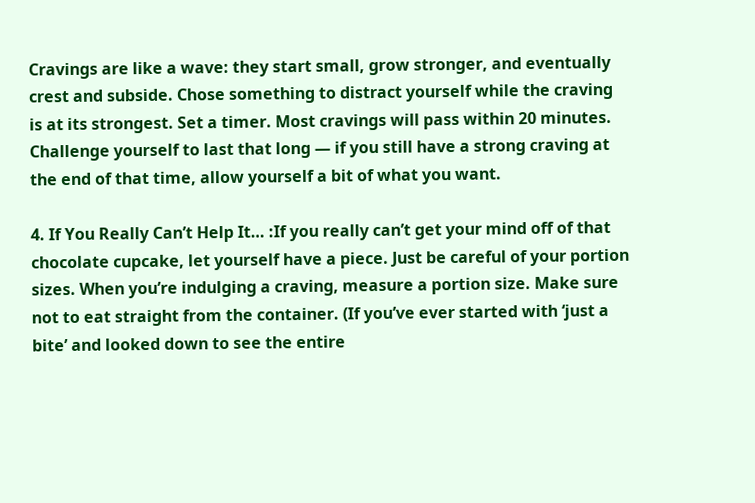Cravings are like a wave: they start small, grow stronger, and eventually crest and subside. Chose something to distract yourself while the craving is at its strongest. Set a timer. Most cravings will pass within 20 minutes. Challenge yourself to last that long — if you still have a strong craving at the end of that time, allow yourself a bit of what you want.

4. If You Really Can’t Help It… :If you really can’t get your mind off of that chocolate cupcake, let yourself have a piece. Just be careful of your portion sizes. When you’re indulging a craving, measure a portion size. Make sure not to eat straight from the container. (If you’ve ever started with ‘just a bite’ and looked down to see the entire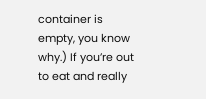container is empty, you know why.) If you’re out to eat and really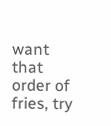want that order of fries, try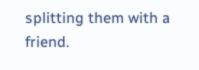splitting them with a friend.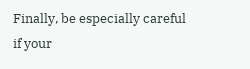Finally, be especially careful if your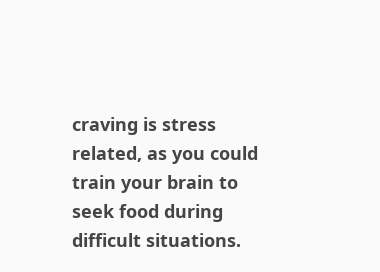craving is stress related, as you could train your brain to seek food during difficult situations.